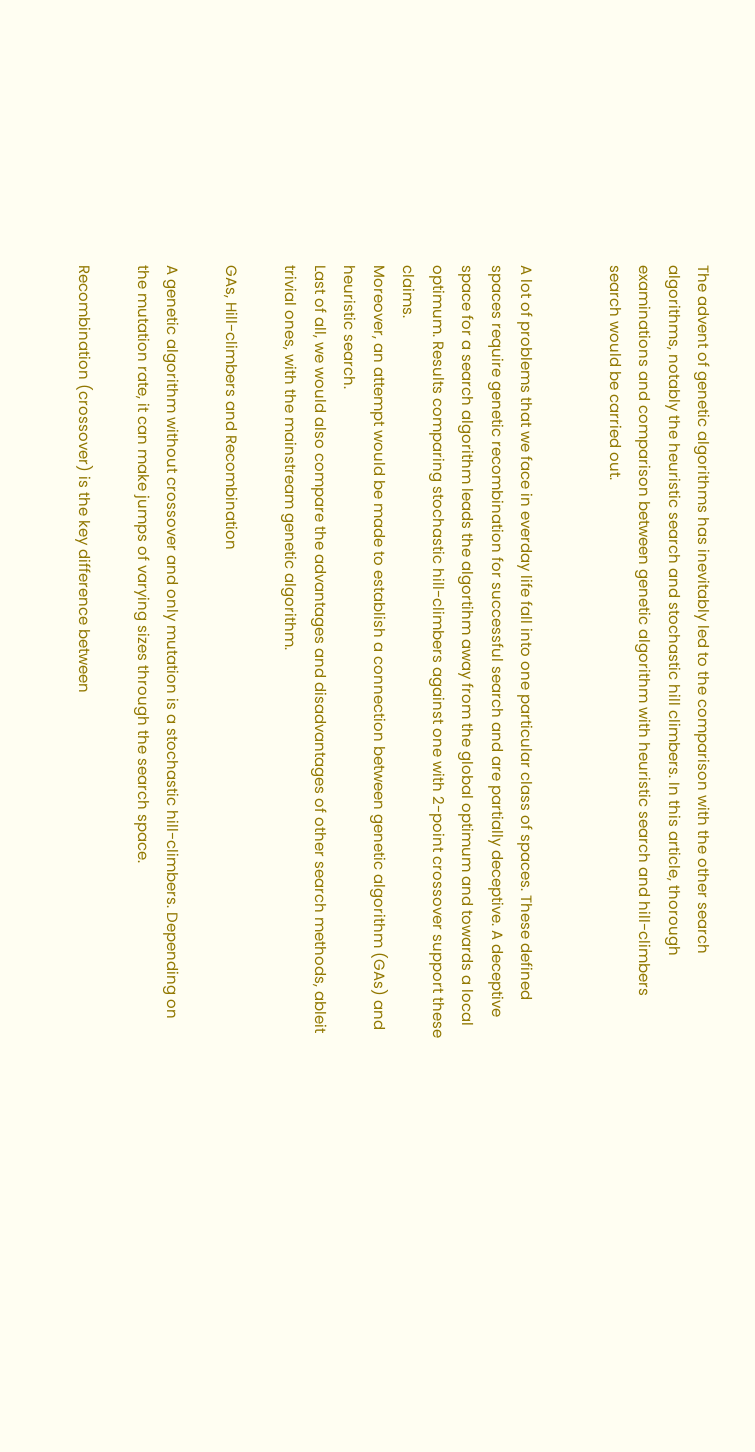The advent of genetic algorithms has inevitably led to the comparison with the other search algorithms, notably the heuristic search and stochastic hill climbers. In this article, thorough examinations and comparison between genetic algorithm with heuristic search and hill-climbers search would be carried out.


A lot of problems that we face in everday life fall into one particular class of spaces. These defined spaces require genetic recombination for successful search and are partially deceptive. A deceptive space for a search algorithm leads the algortihm away from the global optimum and towards a local optimum. Results comparing stochastic hill-climbers against one with 2-point crossover support these claims.
Moreover, an attempt would be made to establish a connection between genetic algorithm (GAs) and heuristic search.
Last of all, we would also compare the advantages and disadvantages of other search methods, ableit trivial ones, with the mainstream genetic algorithm.

GAs, Hill-climbers and Recombination

A genetic algorithm without crossover and only mutation is a stochastic hill-climbers. Depending on the mutation rate, it can make jumps of varying sizes through the search space.

Recombination (crossover) is the key difference between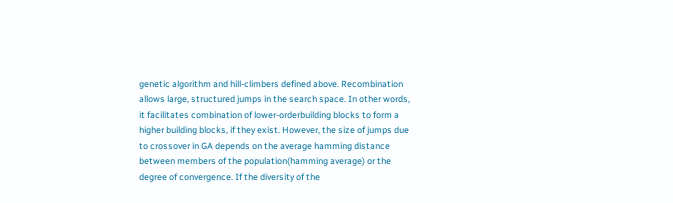genetic algorithm and hill-climbers defined above. Recombination allows large, structured jumps in the search space. In other words, it facilitates combination of lower-orderbuilding blocks to form a higher building blocks, if they exist. However, the size of jumps due to crossover in GA depends on the average hamming distance between members of the population(hamming average) or the degree of convergence. If the diversity of the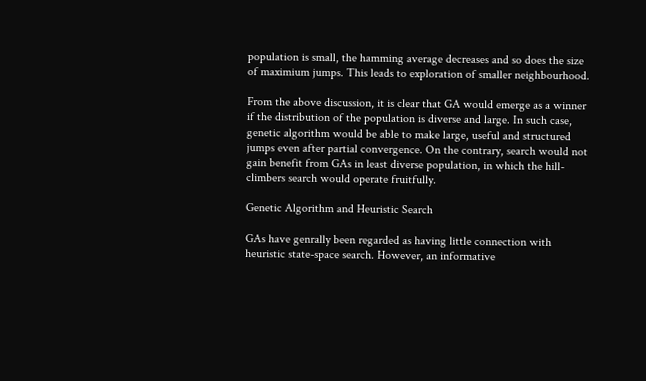population is small, the hamming average decreases and so does the size of maximium jumps. This leads to exploration of smaller neighbourhood.

From the above discussion, it is clear that GA would emerge as a winner if the distribution of the population is diverse and large. In such case, genetic algorithm would be able to make large, useful and structured jumps even after partial convergence. On the contrary, search would not gain benefit from GAs in least diverse population, in which the hill-climbers search would operate fruitfully.

Genetic Algorithm and Heuristic Search

GAs have genrally been regarded as having little connection with heuristic state-space search. However, an informative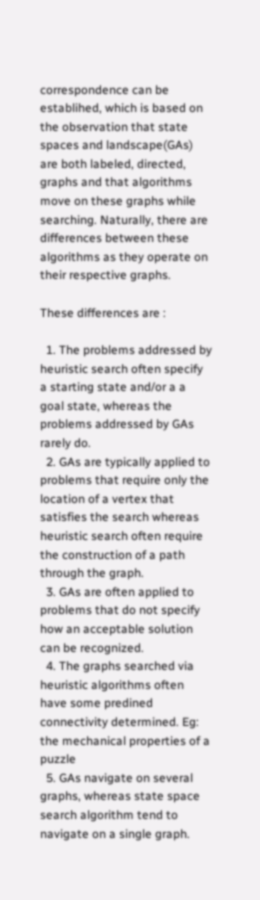correspondence can be establihed, which is based on the observation that state spaces and landscape(GAs) are both labeled, directed, graphs and that algorithms move on these graphs while searching. Naturally, there are differences between these algorithms as they operate on their respective graphs.

These differences are :

  1. The problems addressed by heuristic search often specify a starting state and/or a a goal state, whereas the problems addressed by GAs rarely do.
  2. GAs are typically applied to problems that require only the location of a vertex that satisfies the search whereas heuristic search often require the construction of a path through the graph.
  3. GAs are often applied to problems that do not specify how an acceptable solution can be recognized.
  4. The graphs searched via heuristic algorithms often have some predined connectivity determined. Eg: the mechanical properties of a puzzle
  5. GAs navigate on several graphs, whereas state space search algorithm tend to navigate on a single graph.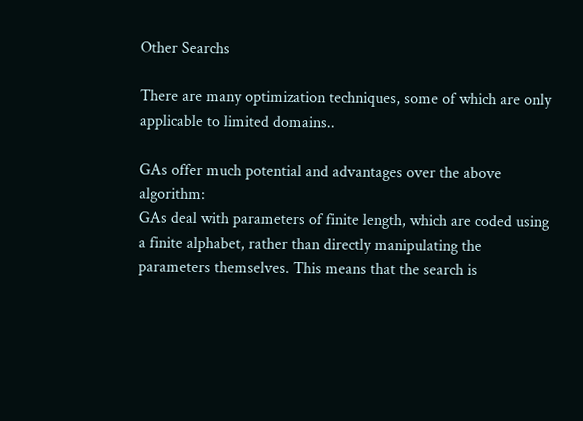Other Searchs

There are many optimization techniques, some of which are only applicable to limited domains..

GAs offer much potential and advantages over the above algorithm:
GAs deal with parameters of finite length, which are coded using a finite alphabet, rather than directly manipulating the parameters themselves. This means that the search is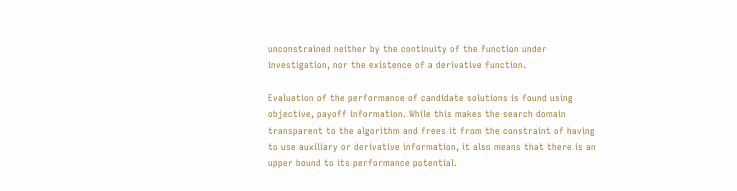unconstrained neither by the continuity of the function under investigation, nor the existence of a derivative function.

Evaluation of the performance of candidate solutions is found using objective, payoff information. While this makes the search domain transparent to the algorithm and frees it from the constraint of having to use auxiliary or derivative information, it also means that there is an upper bound to its performance potential.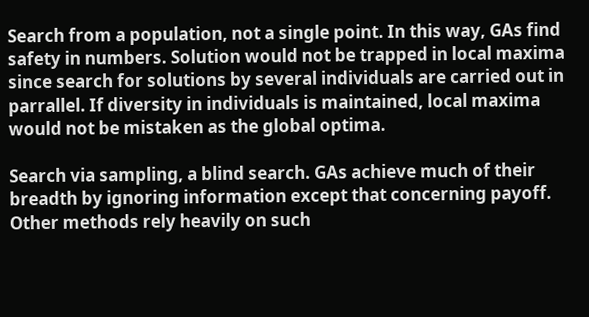Search from a population, not a single point. In this way, GAs find safety in numbers. Solution would not be trapped in local maxima since search for solutions by several individuals are carried out in parrallel. If diversity in individuals is maintained, local maxima would not be mistaken as the global optima.

Search via sampling, a blind search. GAs achieve much of their breadth by ignoring information except that concerning payoff. Other methods rely heavily on such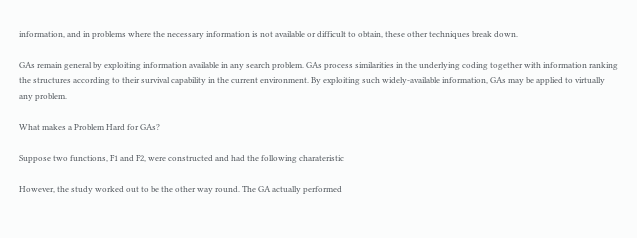information, and in problems where the necessary information is not available or difficult to obtain, these other techniques break down.

GAs remain general by exploiting information available in any search problem. GAs process similarities in the underlying coding together with information ranking the structures according to their survival capability in the current environment. By exploiting such widely-available information, GAs may be applied to virtually any problem.

What makes a Problem Hard for GAs?

Suppose two functions, F1 and F2, were constructed and had the following charateristic

However, the study worked out to be the other way round. The GA actually performed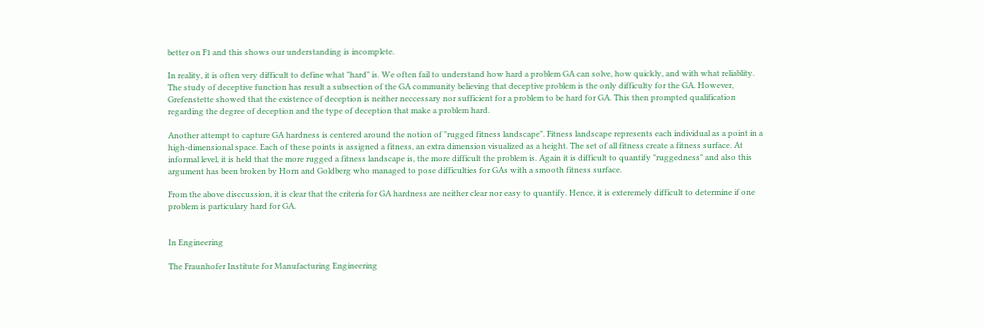better on F1 and this shows our understanding is incomplete.

In reality, it is often very difficult to define what "hard" is. We often fail to understand how hard a problem GA can solve, how quickly, and with what reliablity. The study of deceptive function has result a subsection of the GA community believing that deceptive problem is the only difficulty for the GA. However, Grefenstette showed that the existence of deception is neither neccessary nor sufficient for a problem to be hard for GA. This then prompted qualification regarding the degree of deception and the type of deception that make a problem hard.

Another attempt to capture GA hardness is centered around the notion of "rugged fitness landscape". Fitness landscape represents each individual as a point in a high-dimensional space. Each of these points is assigned a fitness, an extra dimension visualized as a height. The set of all fitness create a fitness surface. At informal level, it is held that the more rugged a fitness landscape is, the more difficult the problem is. Again it is difficult to quantify "ruggedness" and also this argument has been broken by Horn and Goldberg who managed to pose difficulties for GAs with a smooth fitness surface.

From the above disccussion, it is clear that the criteria for GA hardness are neither clear nor easy to quantify. Hence, it is exteremely difficult to determine if one problem is particulary hard for GA.


In Engineering

The Fraunhofer Institute for Manufacturing Engineering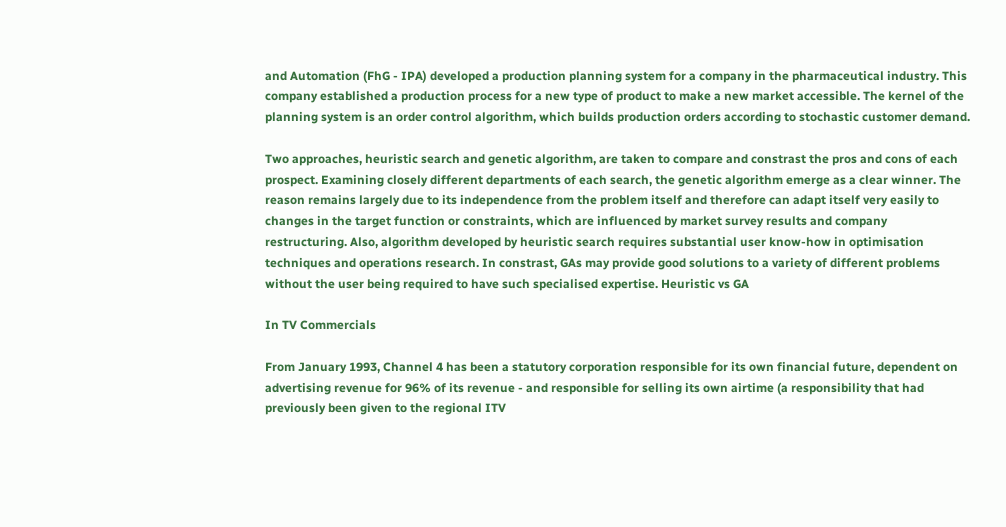and Automation (FhG - IPA) developed a production planning system for a company in the pharmaceutical industry. This company established a production process for a new type of product to make a new market accessible. The kernel of the planning system is an order control algorithm, which builds production orders according to stochastic customer demand.

Two approaches, heuristic search and genetic algorithm, are taken to compare and constrast the pros and cons of each prospect. Examining closely different departments of each search, the genetic algorithm emerge as a clear winner. The reason remains largely due to its independence from the problem itself and therefore can adapt itself very easily to changes in the target function or constraints, which are influenced by market survey results and company restructuring. Also, algorithm developed by heuristic search requires substantial user know-how in optimisation techniques and operations research. In constrast, GAs may provide good solutions to a variety of different problems without the user being required to have such specialised expertise. Heuristic vs GA

In TV Commercials

From January 1993, Channel 4 has been a statutory corporation responsible for its own financial future, dependent on advertising revenue for 96% of its revenue - and responsible for selling its own airtime (a responsibility that had previously been given to the regional ITV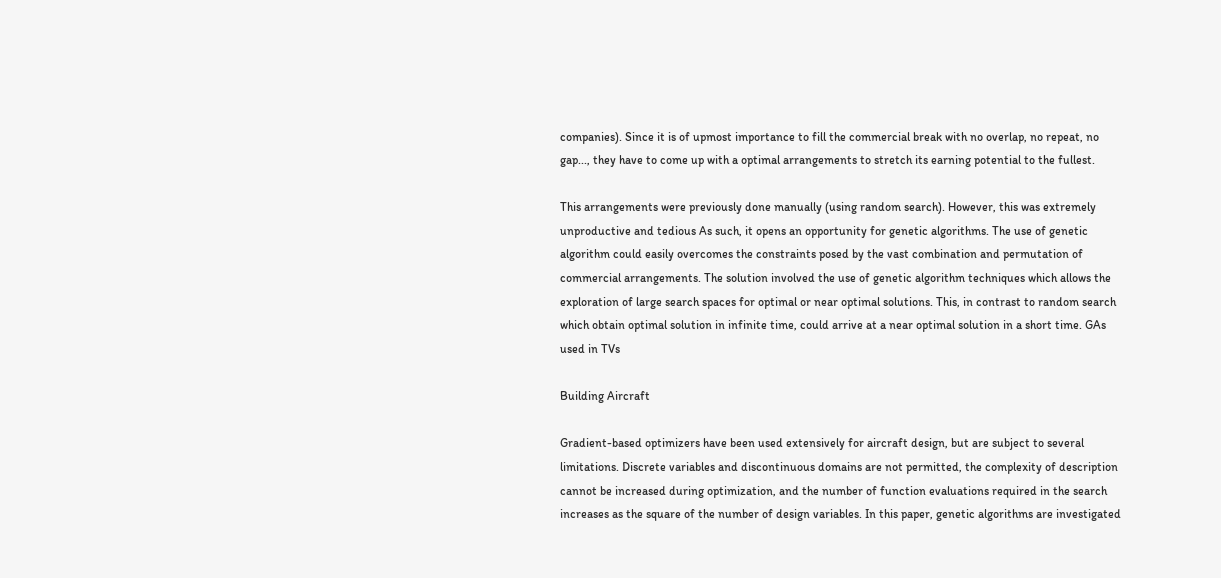companies). Since it is of upmost importance to fill the commercial break with no overlap, no repeat, no gap..., they have to come up with a optimal arrangements to stretch its earning potential to the fullest.

This arrangements were previously done manually (using random search). However, this was extremely unproductive and tedious As such, it opens an opportunity for genetic algorithms. The use of genetic algorithm could easily overcomes the constraints posed by the vast combination and permutation of commercial arrangements. The solution involved the use of genetic algorithm techniques which allows the exploration of large search spaces for optimal or near optimal solutions. This, in contrast to random search which obtain optimal solution in infinite time, could arrive at a near optimal solution in a short time. GAs used in TVs

Building Aircraft

Gradient-based optimizers have been used extensively for aircraft design, but are subject to several limitations. Discrete variables and discontinuous domains are not permitted, the complexity of description cannot be increased during optimization, and the number of function evaluations required in the search increases as the square of the number of design variables. In this paper, genetic algorithms are investigated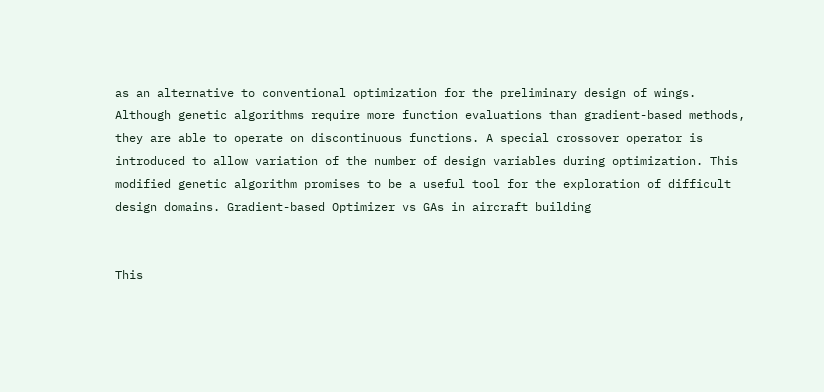as an alternative to conventional optimization for the preliminary design of wings. Although genetic algorithms require more function evaluations than gradient-based methods, they are able to operate on discontinuous functions. A special crossover operator is introduced to allow variation of the number of design variables during optimization. This modified genetic algorithm promises to be a useful tool for the exploration of difficult design domains. Gradient-based Optimizer vs GAs in aircraft building


This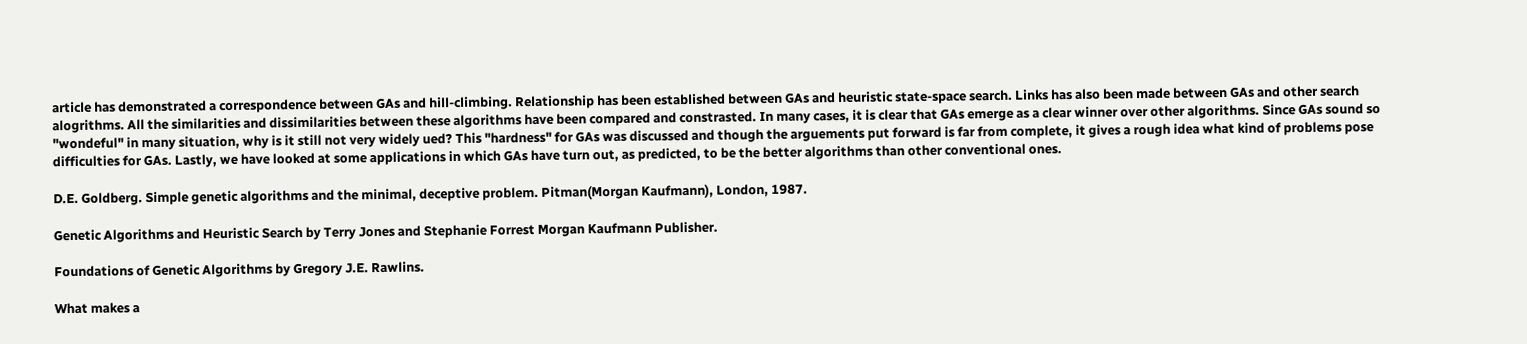article has demonstrated a correspondence between GAs and hill-climbing. Relationship has been established between GAs and heuristic state-space search. Links has also been made between GAs and other search alogrithms. All the similarities and dissimilarities between these algorithms have been compared and constrasted. In many cases, it is clear that GAs emerge as a clear winner over other algorithms. Since GAs sound so "wondeful" in many situation, why is it still not very widely ued? This "hardness" for GAs was discussed and though the arguements put forward is far from complete, it gives a rough idea what kind of problems pose difficulties for GAs. Lastly, we have looked at some applications in which GAs have turn out, as predicted, to be the better algorithms than other conventional ones.

D.E. Goldberg. Simple genetic algorithms and the minimal, deceptive problem. Pitman(Morgan Kaufmann), London, 1987.

Genetic Algorithms and Heuristic Search by Terry Jones and Stephanie Forrest Morgan Kaufmann Publisher.

Foundations of Genetic Algorithms by Gregory J.E. Rawlins.

What makes a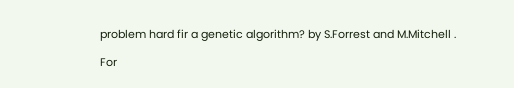problem hard fir a genetic algorithm? by S.Forrest and M.Mitchell .

For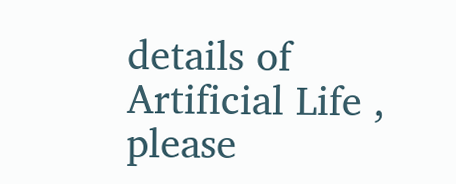details of Artificial Life , please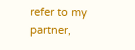refer to my partner,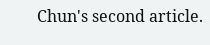Chun's second article.